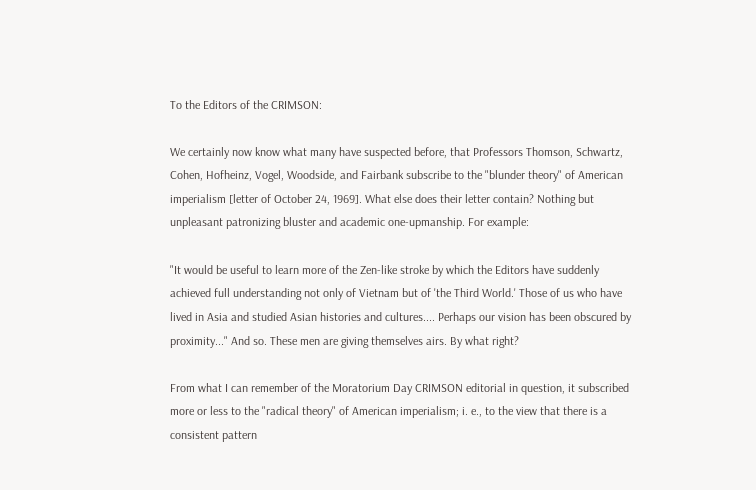To the Editors of the CRIMSON:

We certainly now know what many have suspected before, that Professors Thomson, Schwartz, Cohen, Hofheinz, Vogel, Woodside, and Fairbank subscribe to the "blunder theory" of American imperialism [letter of October 24, 1969]. What else does their letter contain? Nothing but unpleasant patronizing bluster and academic one-upmanship. For example:

"It would be useful to learn more of the Zen-like stroke by which the Editors have suddenly achieved full understanding not only of Vietnam but of 'the Third World.' Those of us who have lived in Asia and studied Asian histories and cultures.... Perhaps our vision has been obscured by proximity..." And so. These men are giving themselves airs. By what right?

From what I can remember of the Moratorium Day CRIMSON editorial in question, it subscribed more or less to the "radical theory" of American imperialism; i. e., to the view that there is a consistent pattern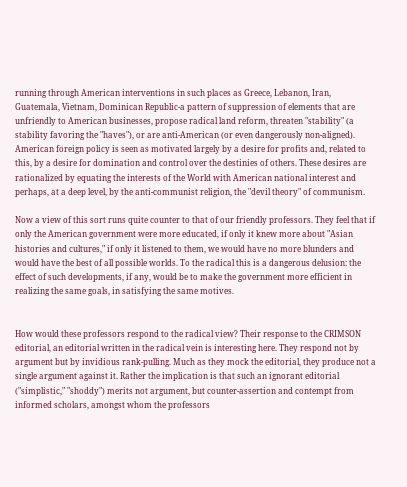running through American interventions in such places as Greece, Lebanon, Iran, Guatemala, Vietnam, Dominican Republic-a pattern of suppression of elements that are unfriendly to American businesses, propose radical land reform, threaten "stability" (a stability favoring the "haves"), or are anti-American (or even dangerously non-aligned). American foreign policy is seen as motivated largely by a desire for profits and, related to this, by a desire for domination and control over the destinies of others. These desires are rationalized by equating the interests of the World with American national interest and perhaps, at a deep level, by the anti-communist religion, the "devil theory" of communism.

Now a view of this sort runs quite counter to that of our friendly professors. They feel that if only the American government were more educated, if only it knew more about "Asian histories and cultures," if only it listened to them, we would have no more blunders and would have the best of all possible worlds. To the radical this is a dangerous delusion: the effect of such developments, if any, would be to make the government more efficient in realizing the same goals, in satisfying the same motives.


How would these professors respond to the radical view? Their response to the CRIMSON editorial, an editorial written in the radical vein is interesting here. They respond not by argument but by invidious rank-pulling. Much as they mock the editorial, they produce not a single argument against it. Rather the implication is that such an ignorant editorial ("simplistic," "shoddy") merits not argument, but counter-assertion and contempt from informed scholars, amongst whom the professors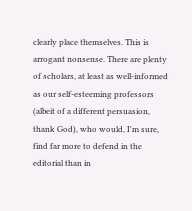clearly place themselves. This is arrogant nonsense. There are plenty of scholars, at least as well-informed as our self-esteeming professors (albeit of a different persuasion, thank God), who would, I'm sure, find far more to defend in the editorial than in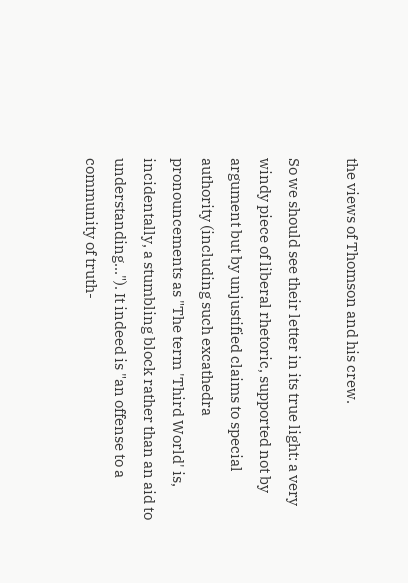the views of Thomson and his crew.

So we should see their letter in its true light: a very windy piece of liberal rhetoric, supported not by argument but by unjustified claims to special authority (including such excathedra pronouncements as "The term 'Third World' is, incidentally, a stumbling block rather than an aid to understanding..."). It indeed is "an offense to a community of truth-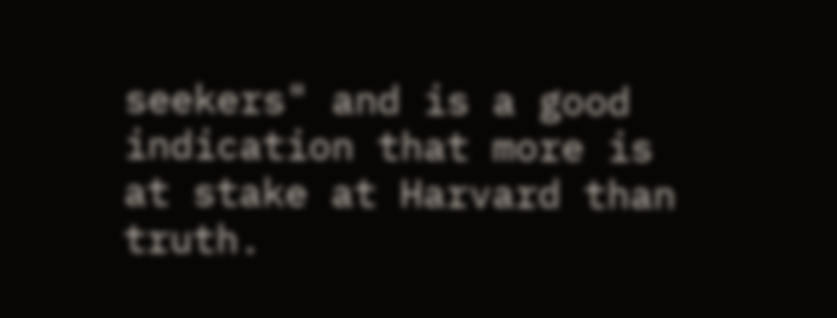seekers" and is a good indication that more is at stake at Harvard than truth.